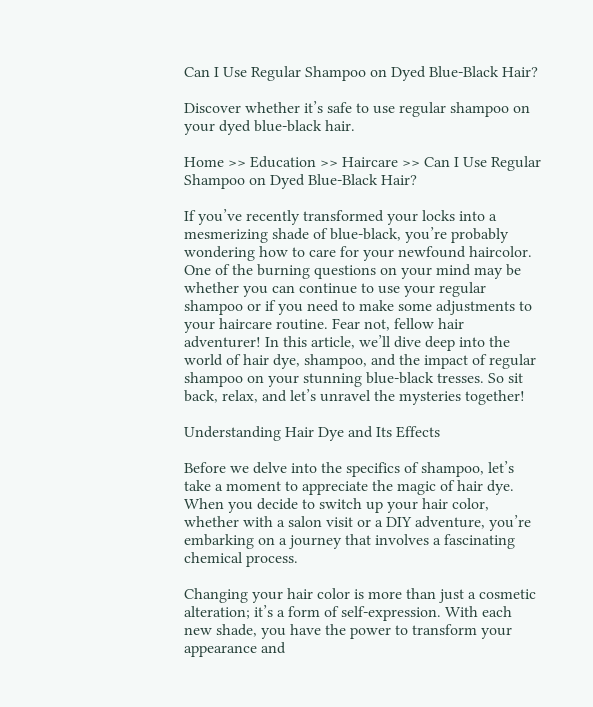Can I Use Regular Shampoo on Dyed Blue-Black Hair?

Discover whether it’s safe to use regular shampoo on your dyed blue-black hair.

Home >> Education >> Haircare >> Can I Use Regular Shampoo on Dyed Blue-Black Hair?

If you’ve recently transformed your locks into a mesmerizing shade of blue-black, you’re probably wondering how to care for your newfound haircolor. One of the burning questions on your mind may be whether you can continue to use your regular shampoo or if you need to make some adjustments to your haircare routine. Fear not, fellow hair adventurer! In this article, we’ll dive deep into the world of hair dye, shampoo, and the impact of regular shampoo on your stunning blue-black tresses. So sit back, relax, and let’s unravel the mysteries together!

Understanding Hair Dye and Its Effects

Before we delve into the specifics of shampoo, let’s take a moment to appreciate the magic of hair dye. When you decide to switch up your hair color, whether with a salon visit or a DIY adventure, you’re embarking on a journey that involves a fascinating chemical process.

Changing your hair color is more than just a cosmetic alteration; it’s a form of self-expression. With each new shade, you have the power to transform your appearance and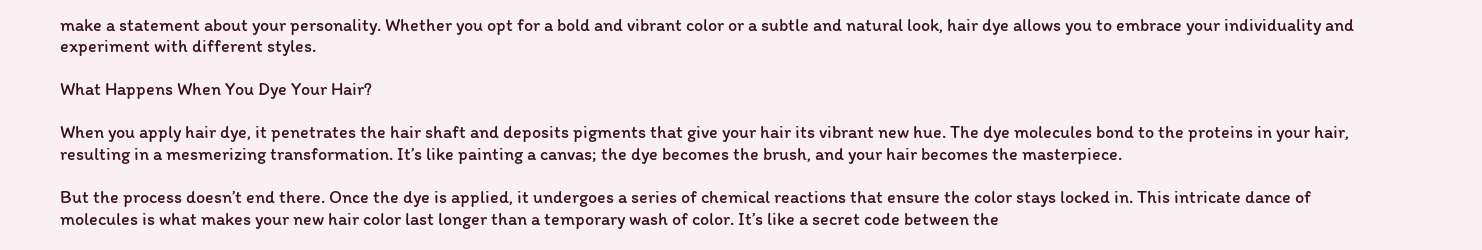make a statement about your personality. Whether you opt for a bold and vibrant color or a subtle and natural look, hair dye allows you to embrace your individuality and experiment with different styles.

What Happens When You Dye Your Hair?

When you apply hair dye, it penetrates the hair shaft and deposits pigments that give your hair its vibrant new hue. The dye molecules bond to the proteins in your hair, resulting in a mesmerizing transformation. It’s like painting a canvas; the dye becomes the brush, and your hair becomes the masterpiece.

But the process doesn’t end there. Once the dye is applied, it undergoes a series of chemical reactions that ensure the color stays locked in. This intricate dance of molecules is what makes your new hair color last longer than a temporary wash of color. It’s like a secret code between the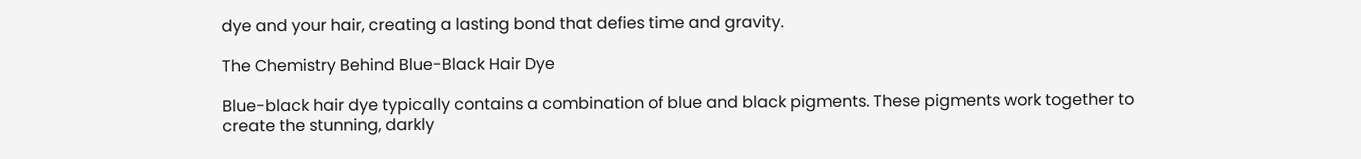dye and your hair, creating a lasting bond that defies time and gravity.

The Chemistry Behind Blue-Black Hair Dye

Blue-black hair dye typically contains a combination of blue and black pigments. These pigments work together to create the stunning, darkly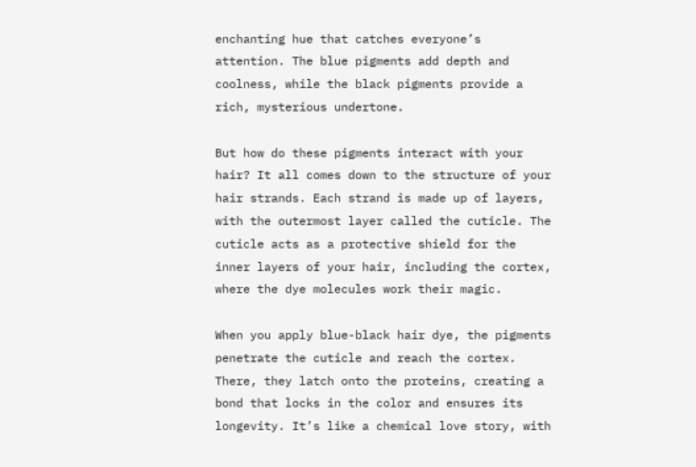enchanting hue that catches everyone’s attention. The blue pigments add depth and coolness, while the black pigments provide a rich, mysterious undertone.

But how do these pigments interact with your hair? It all comes down to the structure of your hair strands. Each strand is made up of layers, with the outermost layer called the cuticle. The cuticle acts as a protective shield for the inner layers of your hair, including the cortex, where the dye molecules work their magic.

When you apply blue-black hair dye, the pigments penetrate the cuticle and reach the cortex. There, they latch onto the proteins, creating a bond that locks in the color and ensures its longevity. It’s like a chemical love story, with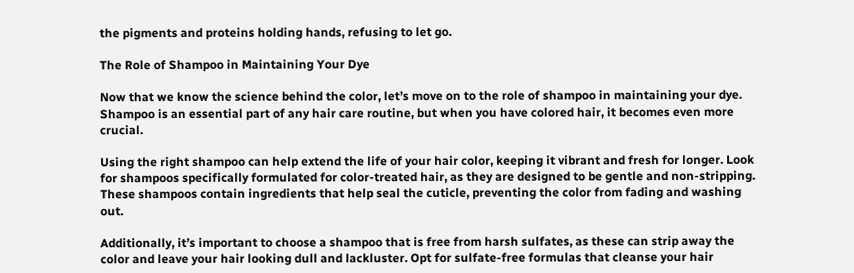the pigments and proteins holding hands, refusing to let go.

The Role of Shampoo in Maintaining Your Dye

Now that we know the science behind the color, let’s move on to the role of shampoo in maintaining your dye. Shampoo is an essential part of any hair care routine, but when you have colored hair, it becomes even more crucial.

Using the right shampoo can help extend the life of your hair color, keeping it vibrant and fresh for longer. Look for shampoos specifically formulated for color-treated hair, as they are designed to be gentle and non-stripping. These shampoos contain ingredients that help seal the cuticle, preventing the color from fading and washing out.

Additionally, it’s important to choose a shampoo that is free from harsh sulfates, as these can strip away the color and leave your hair looking dull and lackluster. Opt for sulfate-free formulas that cleanse your hair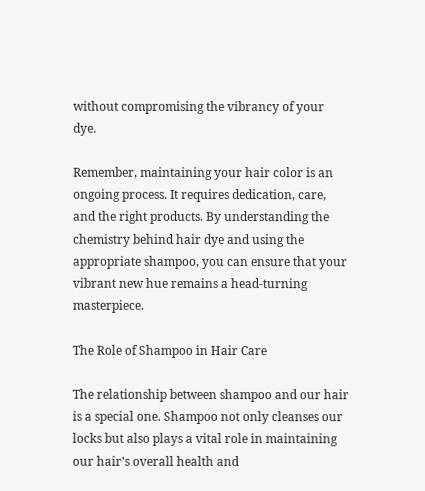without compromising the vibrancy of your dye.

Remember, maintaining your hair color is an ongoing process. It requires dedication, care, and the right products. By understanding the chemistry behind hair dye and using the appropriate shampoo, you can ensure that your vibrant new hue remains a head-turning masterpiece.

The Role of Shampoo in Hair Care

The relationship between shampoo and our hair is a special one. Shampoo not only cleanses our locks but also plays a vital role in maintaining our hair’s overall health and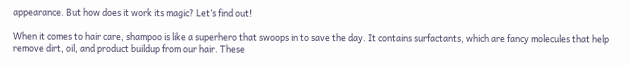appearance. But how does it work its magic? Let’s find out!

When it comes to hair care, shampoo is like a superhero that swoops in to save the day. It contains surfactants, which are fancy molecules that help remove dirt, oil, and product buildup from our hair. These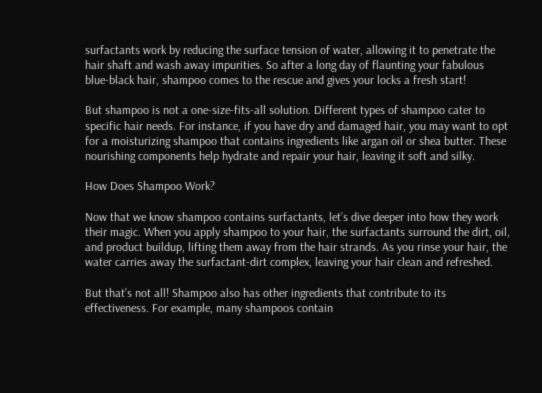surfactants work by reducing the surface tension of water, allowing it to penetrate the hair shaft and wash away impurities. So after a long day of flaunting your fabulous blue-black hair, shampoo comes to the rescue and gives your locks a fresh start!

But shampoo is not a one-size-fits-all solution. Different types of shampoo cater to specific hair needs. For instance, if you have dry and damaged hair, you may want to opt for a moisturizing shampoo that contains ingredients like argan oil or shea butter. These nourishing components help hydrate and repair your hair, leaving it soft and silky.

How Does Shampoo Work?

Now that we know shampoo contains surfactants, let’s dive deeper into how they work their magic. When you apply shampoo to your hair, the surfactants surround the dirt, oil, and product buildup, lifting them away from the hair strands. As you rinse your hair, the water carries away the surfactant-dirt complex, leaving your hair clean and refreshed.

But that’s not all! Shampoo also has other ingredients that contribute to its effectiveness. For example, many shampoos contain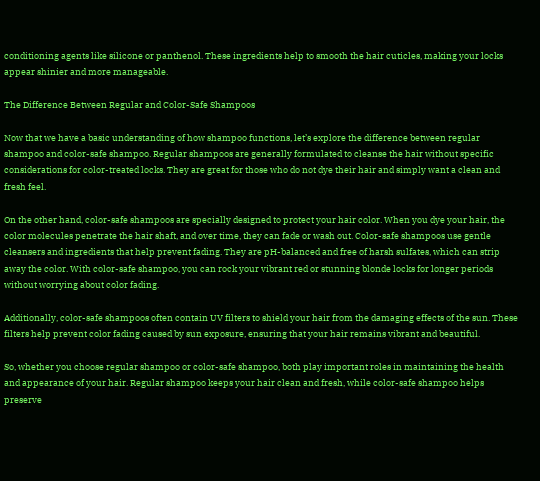conditioning agents like silicone or panthenol. These ingredients help to smooth the hair cuticles, making your locks appear shinier and more manageable.

The Difference Between Regular and Color-Safe Shampoos

Now that we have a basic understanding of how shampoo functions, let’s explore the difference between regular shampoo and color-safe shampoo. Regular shampoos are generally formulated to cleanse the hair without specific considerations for color-treated locks. They are great for those who do not dye their hair and simply want a clean and fresh feel.

On the other hand, color-safe shampoos are specially designed to protect your hair color. When you dye your hair, the color molecules penetrate the hair shaft, and over time, they can fade or wash out. Color-safe shampoos use gentle cleansers and ingredients that help prevent fading. They are pH-balanced and free of harsh sulfates, which can strip away the color. With color-safe shampoo, you can rock your vibrant red or stunning blonde locks for longer periods without worrying about color fading.

Additionally, color-safe shampoos often contain UV filters to shield your hair from the damaging effects of the sun. These filters help prevent color fading caused by sun exposure, ensuring that your hair remains vibrant and beautiful.

So, whether you choose regular shampoo or color-safe shampoo, both play important roles in maintaining the health and appearance of your hair. Regular shampoo keeps your hair clean and fresh, while color-safe shampoo helps preserve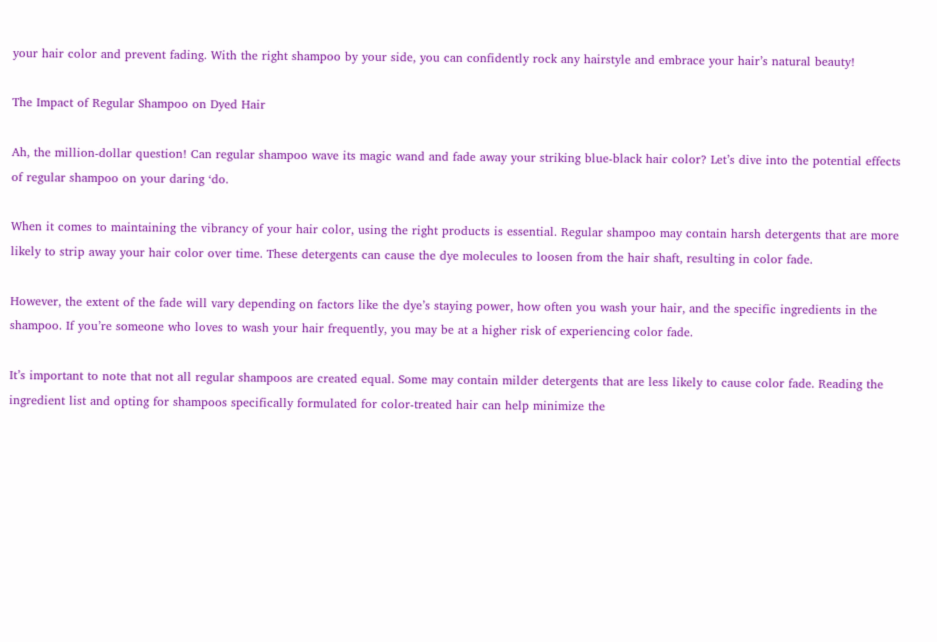your hair color and prevent fading. With the right shampoo by your side, you can confidently rock any hairstyle and embrace your hair’s natural beauty!

The Impact of Regular Shampoo on Dyed Hair

Ah, the million-dollar question! Can regular shampoo wave its magic wand and fade away your striking blue-black hair color? Let’s dive into the potential effects of regular shampoo on your daring ‘do.

When it comes to maintaining the vibrancy of your hair color, using the right products is essential. Regular shampoo may contain harsh detergents that are more likely to strip away your hair color over time. These detergents can cause the dye molecules to loosen from the hair shaft, resulting in color fade.

However, the extent of the fade will vary depending on factors like the dye’s staying power, how often you wash your hair, and the specific ingredients in the shampoo. If you’re someone who loves to wash your hair frequently, you may be at a higher risk of experiencing color fade.

It’s important to note that not all regular shampoos are created equal. Some may contain milder detergents that are less likely to cause color fade. Reading the ingredient list and opting for shampoos specifically formulated for color-treated hair can help minimize the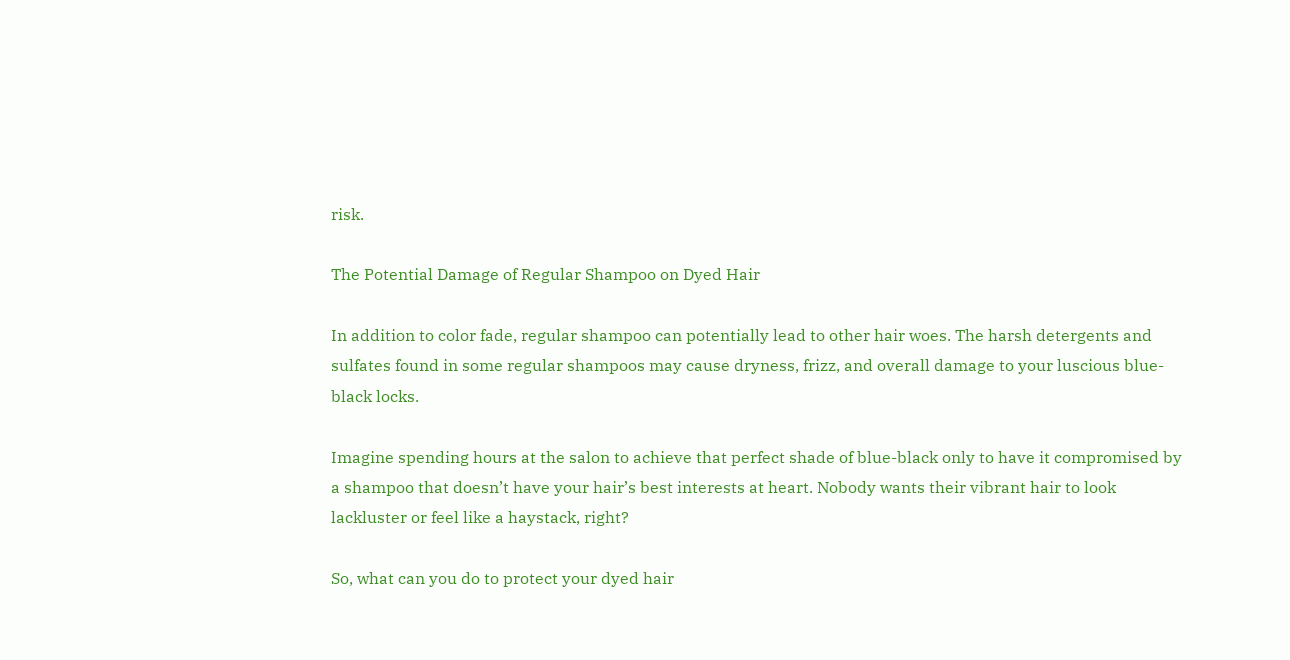risk.

The Potential Damage of Regular Shampoo on Dyed Hair

In addition to color fade, regular shampoo can potentially lead to other hair woes. The harsh detergents and sulfates found in some regular shampoos may cause dryness, frizz, and overall damage to your luscious blue-black locks.

Imagine spending hours at the salon to achieve that perfect shade of blue-black only to have it compromised by a shampoo that doesn’t have your hair’s best interests at heart. Nobody wants their vibrant hair to look lackluster or feel like a haystack, right?

So, what can you do to protect your dyed hair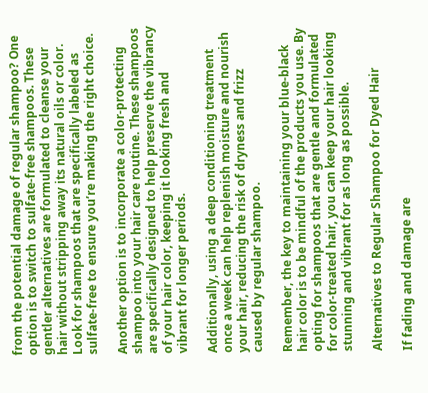from the potential damage of regular shampoo? One option is to switch to sulfate-free shampoos. These gentler alternatives are formulated to cleanse your hair without stripping away its natural oils or color. Look for shampoos that are specifically labeled as sulfate-free to ensure you’re making the right choice.

Another option is to incorporate a color-protecting shampoo into your hair care routine. These shampoos are specifically designed to help preserve the vibrancy of your hair color, keeping it looking fresh and vibrant for longer periods.

Additionally, using a deep conditioning treatment once a week can help replenish moisture and nourish your hair, reducing the risk of dryness and frizz caused by regular shampoo.

Remember, the key to maintaining your blue-black hair color is to be mindful of the products you use. By opting for shampoos that are gentle and formulated for color-treated hair, you can keep your hair looking stunning and vibrant for as long as possible.

Alternatives to Regular Shampoo for Dyed Hair

If fading and damage are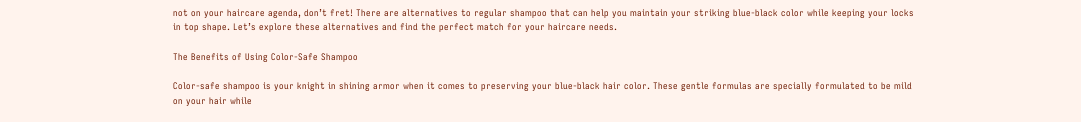not on your haircare agenda, don’t fret! There are alternatives to regular shampoo that can help you maintain your striking blue-black color while keeping your locks in top shape. Let’s explore these alternatives and find the perfect match for your haircare needs.

The Benefits of Using Color-Safe Shampoo

Color-safe shampoo is your knight in shining armor when it comes to preserving your blue-black hair color. These gentle formulas are specially formulated to be mild on your hair while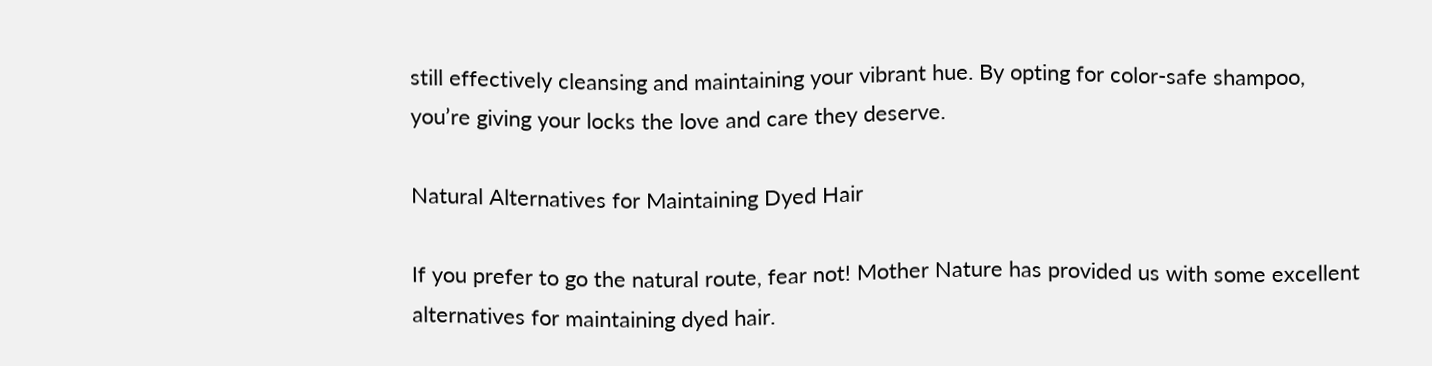still effectively cleansing and maintaining your vibrant hue. By opting for color-safe shampoo, you’re giving your locks the love and care they deserve.

Natural Alternatives for Maintaining Dyed Hair

If you prefer to go the natural route, fear not! Mother Nature has provided us with some excellent alternatives for maintaining dyed hair.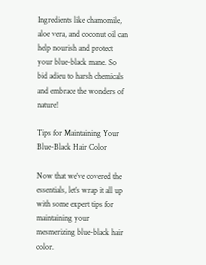Ingredients like chamomile, aloe vera, and coconut oil can help nourish and protect your blue-black mane. So bid adieu to harsh chemicals and embrace the wonders of nature!

Tips for Maintaining Your Blue-Black Hair Color

Now that we’ve covered the essentials, let’s wrap it all up with some expert tips for maintaining your mesmerizing blue-black hair color.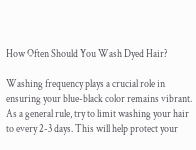How Often Should You Wash Dyed Hair?

Washing frequency plays a crucial role in ensuring your blue-black color remains vibrant. As a general rule, try to limit washing your hair to every 2-3 days. This will help protect your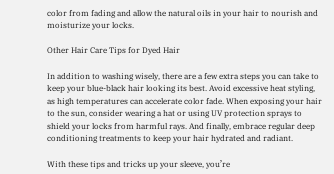color from fading and allow the natural oils in your hair to nourish and moisturize your locks.

Other Hair Care Tips for Dyed Hair

In addition to washing wisely, there are a few extra steps you can take to keep your blue-black hair looking its best. Avoid excessive heat styling, as high temperatures can accelerate color fade. When exposing your hair to the sun, consider wearing a hat or using UV protection sprays to shield your locks from harmful rays. And finally, embrace regular deep conditioning treatments to keep your hair hydrated and radiant.

With these tips and tricks up your sleeve, you’re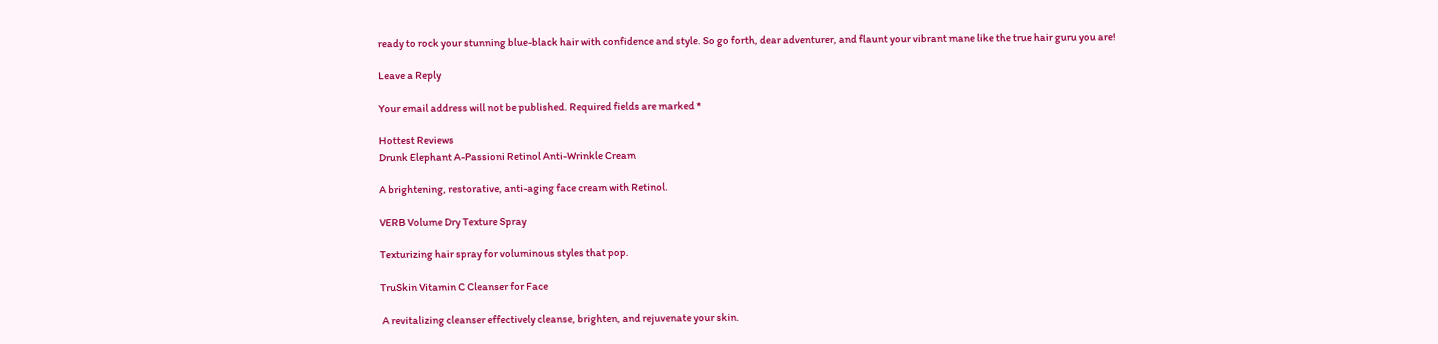ready to rock your stunning blue-black hair with confidence and style. So go forth, dear adventurer, and flaunt your vibrant mane like the true hair guru you are!

Leave a Reply

Your email address will not be published. Required fields are marked *

Hottest Reviews
Drunk Elephant A-Passioni Retinol Anti-Wrinkle Cream

A brightening, restorative, anti-aging face cream with Retinol.

VERB Volume Dry Texture Spray

Texturizing hair spray for voluminous styles that pop.

TruSkin Vitamin C Cleanser for Face

 A revitalizing cleanser effectively cleanse, brighten, and rejuvenate your skin.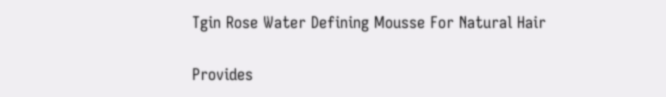Tgin Rose Water Defining Mousse For Natural Hair

Provides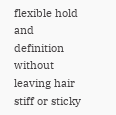flexible hold and definition without leaving hair stiff or sticky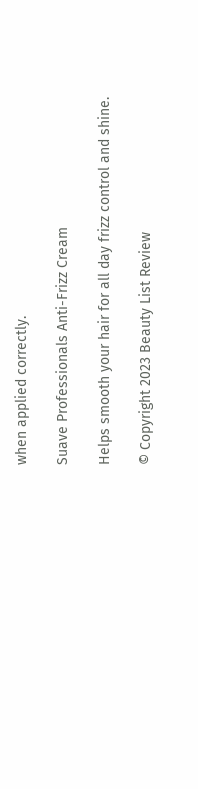when applied correctly.

Suave Professionals Anti-Frizz Cream

Helps smooth your hair for all day frizz control and shine.

© Copyright 2023 Beauty List Review